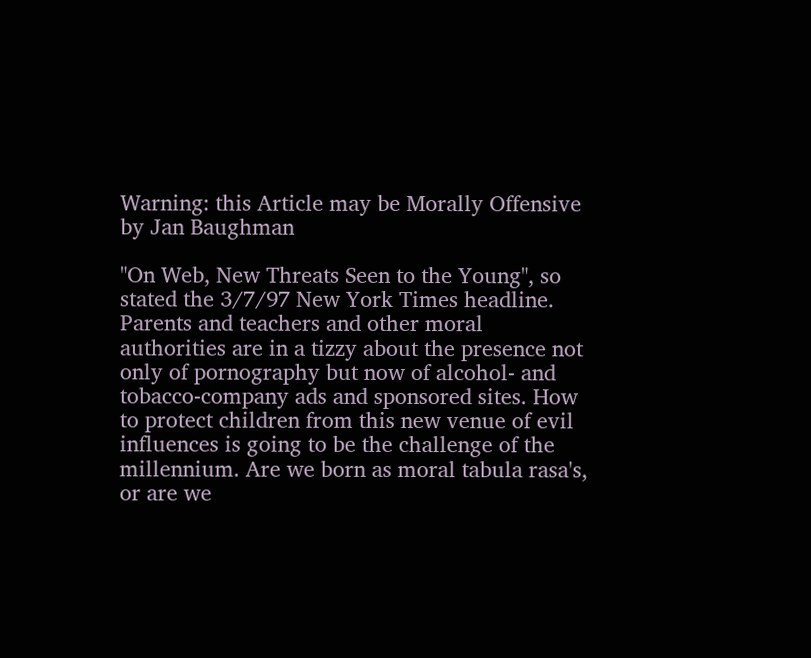Warning: this Article may be Morally Offensive
by Jan Baughman

"On Web, New Threats Seen to the Young", so stated the 3/7/97 New York Times headline. Parents and teachers and other moral authorities are in a tizzy about the presence not only of pornography but now of alcohol- and tobacco-company ads and sponsored sites. How to protect children from this new venue of evil influences is going to be the challenge of the millennium. Are we born as moral tabula rasa's, or are we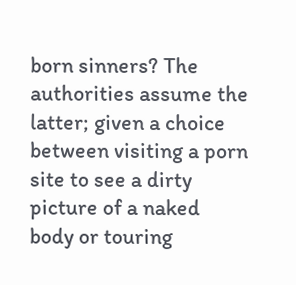born sinners? The authorities assume the latter; given a choice between visiting a porn site to see a dirty picture of a naked body or touring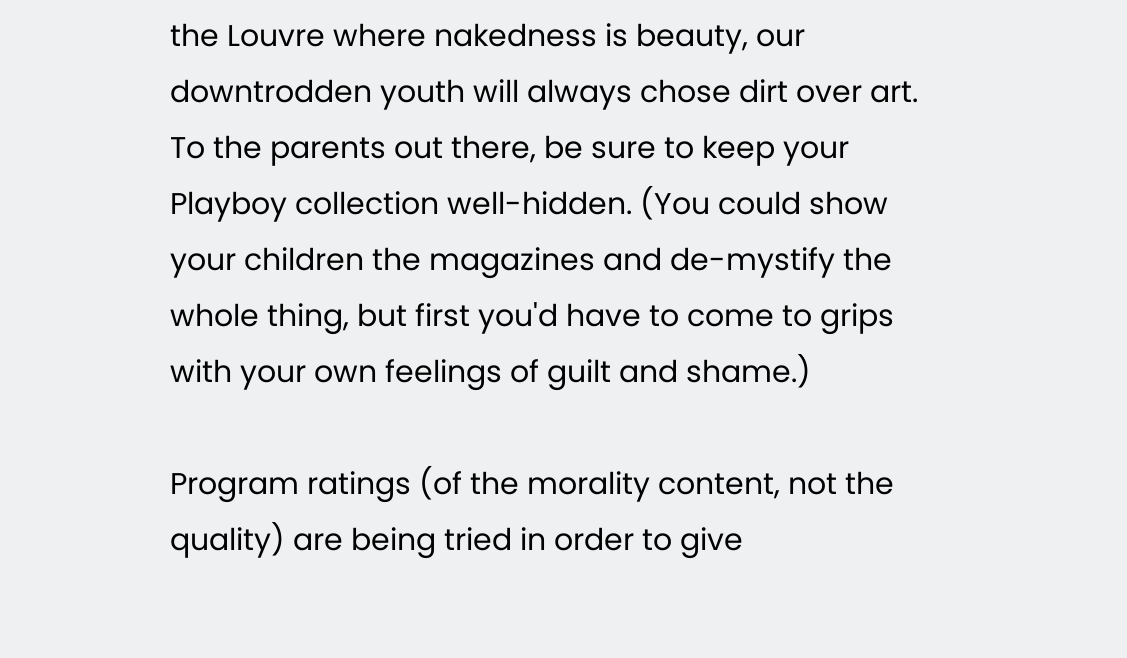the Louvre where nakedness is beauty, our downtrodden youth will always chose dirt over art. To the parents out there, be sure to keep your Playboy collection well-hidden. (You could show your children the magazines and de-mystify the whole thing, but first you'd have to come to grips with your own feelings of guilt and shame.)

Program ratings (of the morality content, not the quality) are being tried in order to give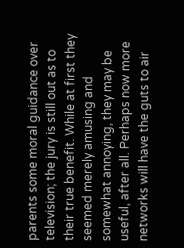parents some moral guidance over television; the jury is still out as to their true benefit. While at first they seemed merely amusing and somewhat annoying, they may be useful, after all. Perhaps now more networks will have the guts to air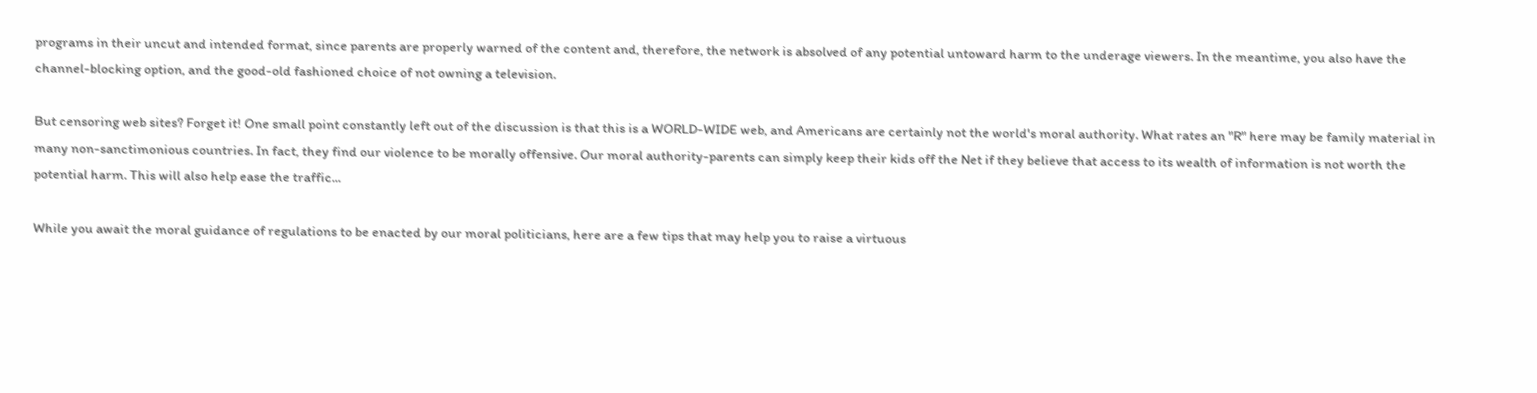programs in their uncut and intended format, since parents are properly warned of the content and, therefore, the network is absolved of any potential untoward harm to the underage viewers. In the meantime, you also have the channel-blocking option, and the good-old fashioned choice of not owning a television.

But censoring web sites? Forget it! One small point constantly left out of the discussion is that this is a WORLD-WIDE web, and Americans are certainly not the world's moral authority. What rates an "R" here may be family material in many non-sanctimonious countries. In fact, they find our violence to be morally offensive. Our moral authority-parents can simply keep their kids off the Net if they believe that access to its wealth of information is not worth the potential harm. This will also help ease the traffic...

While you await the moral guidance of regulations to be enacted by our moral politicians, here are a few tips that may help you to raise a virtuous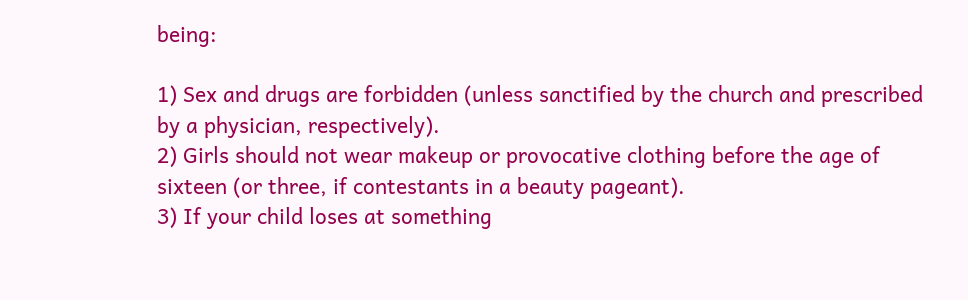being:

1) Sex and drugs are forbidden (unless sanctified by the church and prescribed by a physician, respectively).
2) Girls should not wear makeup or provocative clothing before the age of sixteen (or three, if contestants in a beauty pageant).
3) If your child loses at something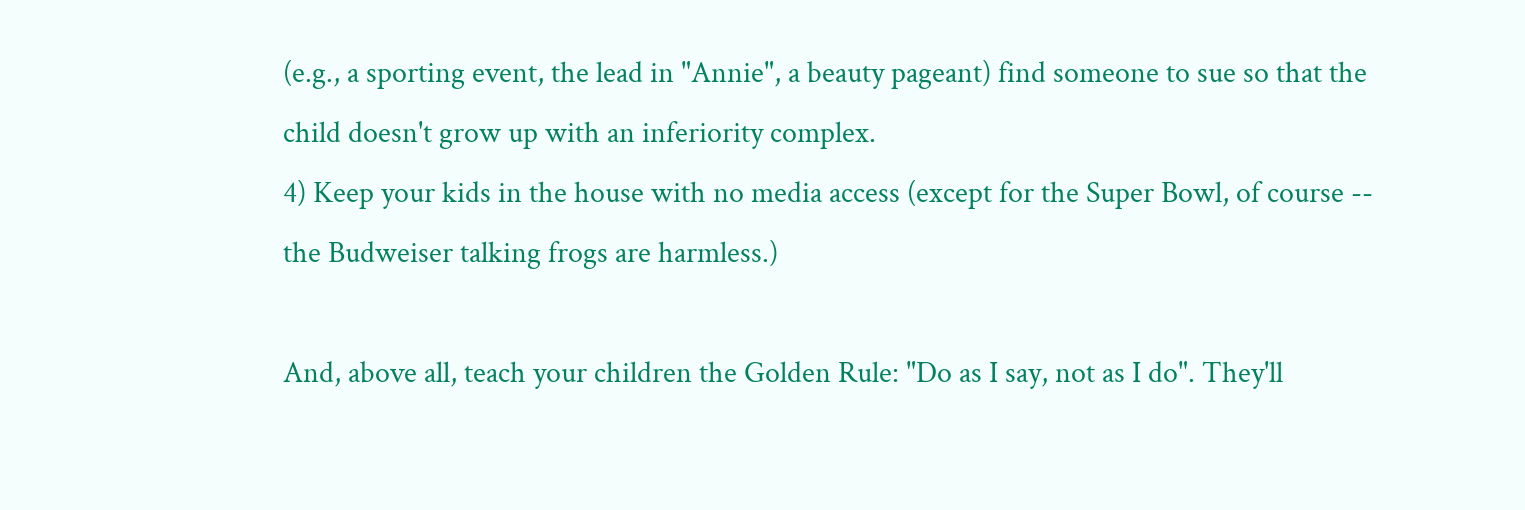(e.g., a sporting event, the lead in "Annie", a beauty pageant) find someone to sue so that the child doesn't grow up with an inferiority complex.
4) Keep your kids in the house with no media access (except for the Super Bowl, of course -- the Budweiser talking frogs are harmless.)

And, above all, teach your children the Golden Rule: "Do as I say, not as I do". They'll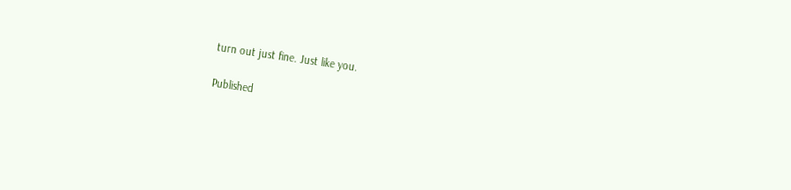turn out just fine. Just like you.

Published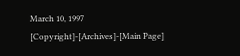March 10, 1997
[Copyright]-[Archives]-[Main Page]